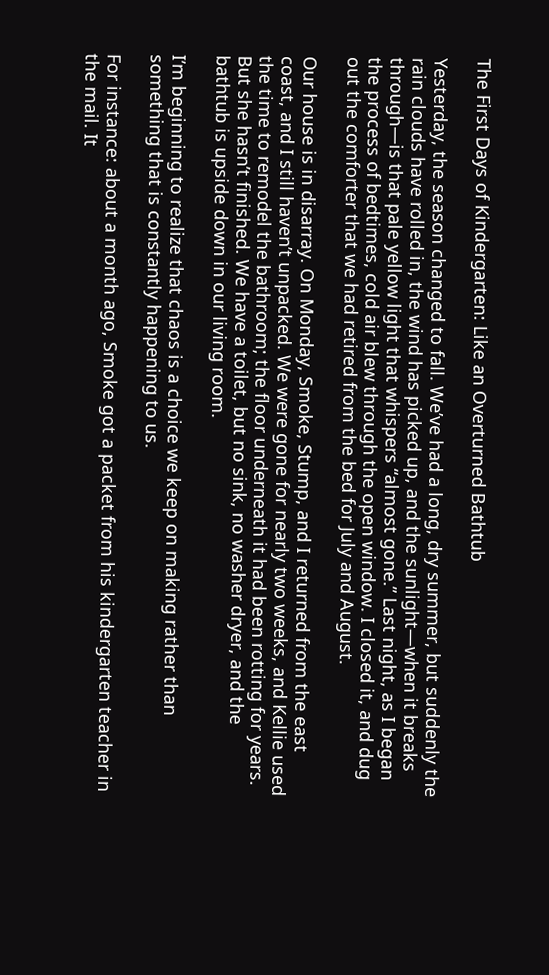The First Days of Kindergarten: Like an Overturned Bathtub

Yesterday, the season changed to fall. We’ve had a long, dry summer, but suddenly the rain clouds have rolled in, the wind has picked up, and the sunlight—when it breaks through—is that pale yellow light that whispers “almost gone.” Last night, as I began the process of bedtimes, cold air blew through the open window. I closed it, and dug out the comforter that we had retired from the bed for July and August.

Our house is in disarray. On Monday, Smoke, Stump, and I returned from the east coast, and I still haven’t unpacked. We were gone for nearly two weeks, and Kellie used the time to remodel the bathroom; the floor underneath it had been rotting for years. But she hasn’t finished. We have a toilet, but no sink, no washer dryer, and the bathtub is upside down in our living room.

I’m beginning to realize that chaos is a choice we keep on making rather than something that is constantly happening to us.

For instance: about a month ago, Smoke got a packet from his kindergarten teacher in the mail. It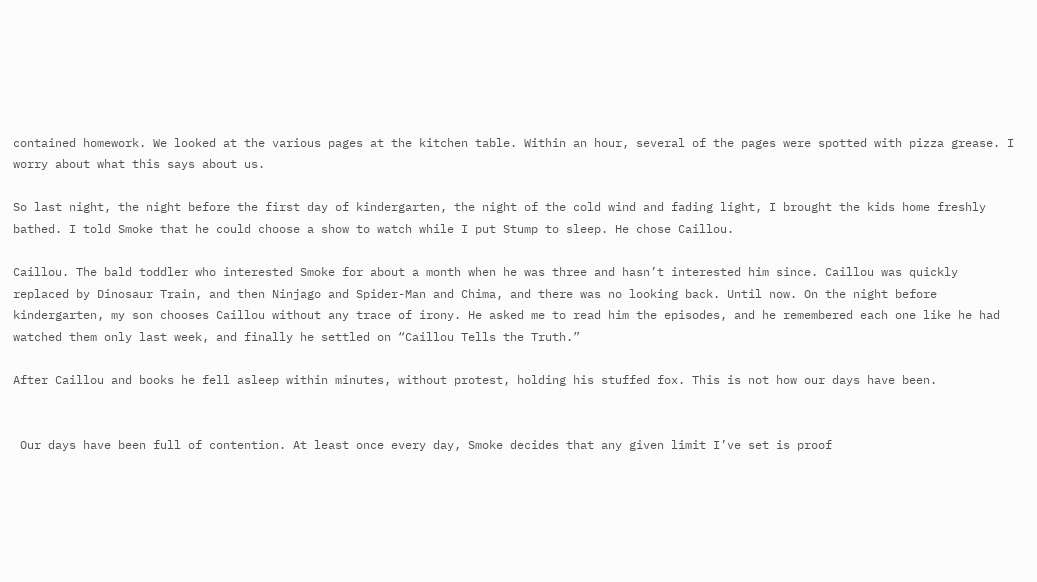contained homework. We looked at the various pages at the kitchen table. Within an hour, several of the pages were spotted with pizza grease. I worry about what this says about us.

So last night, the night before the first day of kindergarten, the night of the cold wind and fading light, I brought the kids home freshly bathed. I told Smoke that he could choose a show to watch while I put Stump to sleep. He chose Caillou.

Caillou. The bald toddler who interested Smoke for about a month when he was three and hasn’t interested him since. Caillou was quickly replaced by Dinosaur Train, and then Ninjago and Spider-Man and Chima, and there was no looking back. Until now. On the night before kindergarten, my son chooses Caillou without any trace of irony. He asked me to read him the episodes, and he remembered each one like he had watched them only last week, and finally he settled on “Caillou Tells the Truth.”

After Caillou and books he fell asleep within minutes, without protest, holding his stuffed fox. This is not how our days have been.


 Our days have been full of contention. At least once every day, Smoke decides that any given limit I’ve set is proof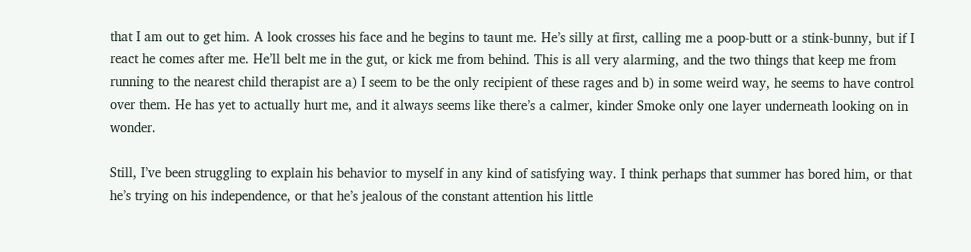that I am out to get him. A look crosses his face and he begins to taunt me. He’s silly at first, calling me a poop-butt or a stink-bunny, but if I react he comes after me. He’ll belt me in the gut, or kick me from behind. This is all very alarming, and the two things that keep me from running to the nearest child therapist are a) I seem to be the only recipient of these rages and b) in some weird way, he seems to have control over them. He has yet to actually hurt me, and it always seems like there’s a calmer, kinder Smoke only one layer underneath looking on in wonder.

Still, I’ve been struggling to explain his behavior to myself in any kind of satisfying way. I think perhaps that summer has bored him, or that he’s trying on his independence, or that he’s jealous of the constant attention his little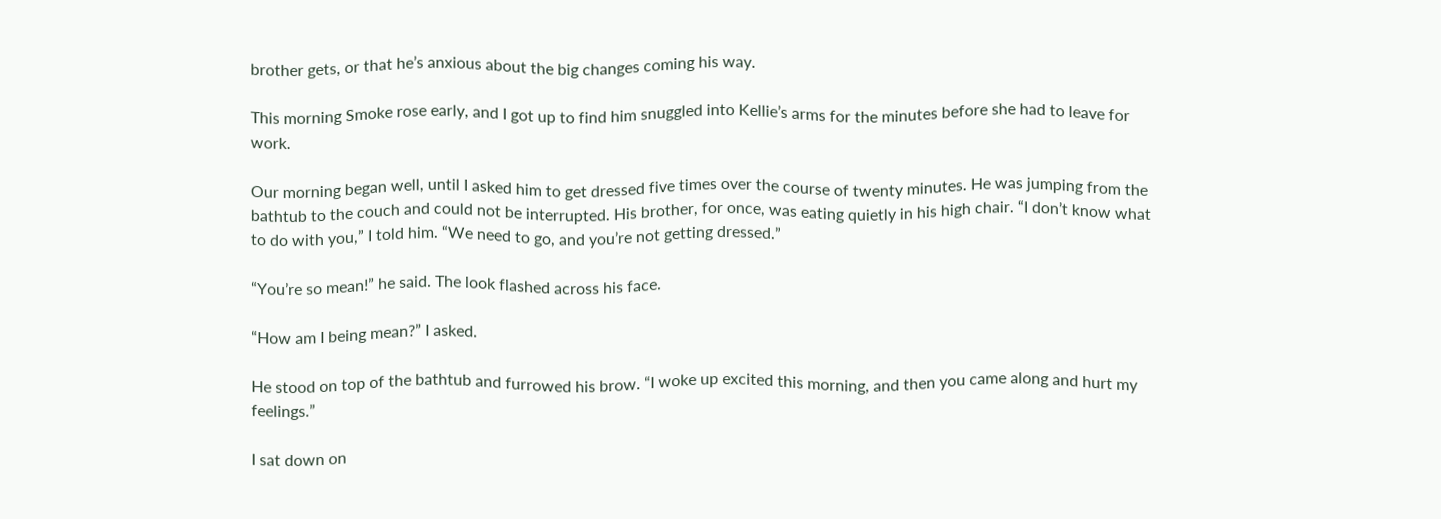brother gets, or that he’s anxious about the big changes coming his way.

This morning Smoke rose early, and I got up to find him snuggled into Kellie’s arms for the minutes before she had to leave for work.

Our morning began well, until I asked him to get dressed five times over the course of twenty minutes. He was jumping from the bathtub to the couch and could not be interrupted. His brother, for once, was eating quietly in his high chair. “I don’t know what to do with you,” I told him. “We need to go, and you’re not getting dressed.”

“You’re so mean!” he said. The look flashed across his face.

“How am I being mean?” I asked.

He stood on top of the bathtub and furrowed his brow. “I woke up excited this morning, and then you came along and hurt my feelings.”

I sat down on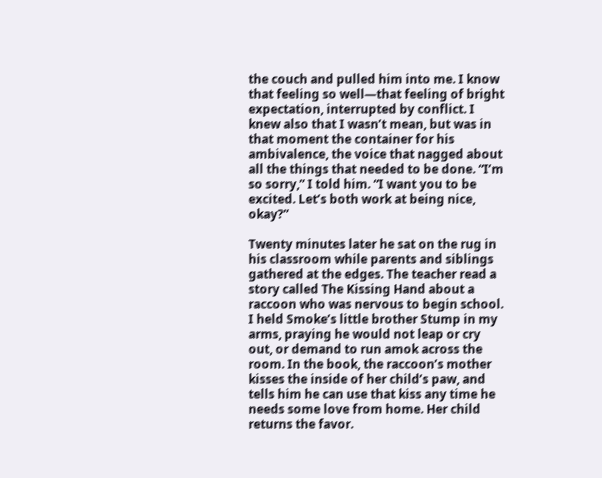the couch and pulled him into me. I know that feeling so well—that feeling of bright expectation, interrupted by conflict. I knew also that I wasn’t mean, but was in that moment the container for his ambivalence, the voice that nagged about all the things that needed to be done. “I’m so sorry,” I told him. “I want you to be excited. Let’s both work at being nice, okay?”

Twenty minutes later he sat on the rug in his classroom while parents and siblings gathered at the edges. The teacher read a story called The Kissing Hand about a raccoon who was nervous to begin school. I held Smoke’s little brother Stump in my arms, praying he would not leap or cry out, or demand to run amok across the room. In the book, the raccoon’s mother kisses the inside of her child’s paw, and tells him he can use that kiss any time he needs some love from home. Her child returns the favor.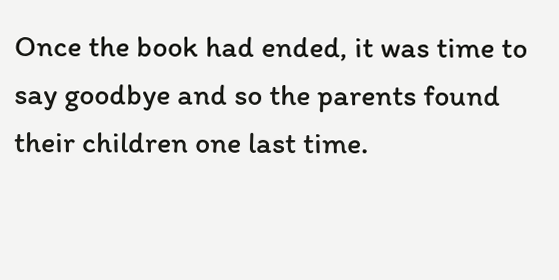Once the book had ended, it was time to say goodbye and so the parents found their children one last time.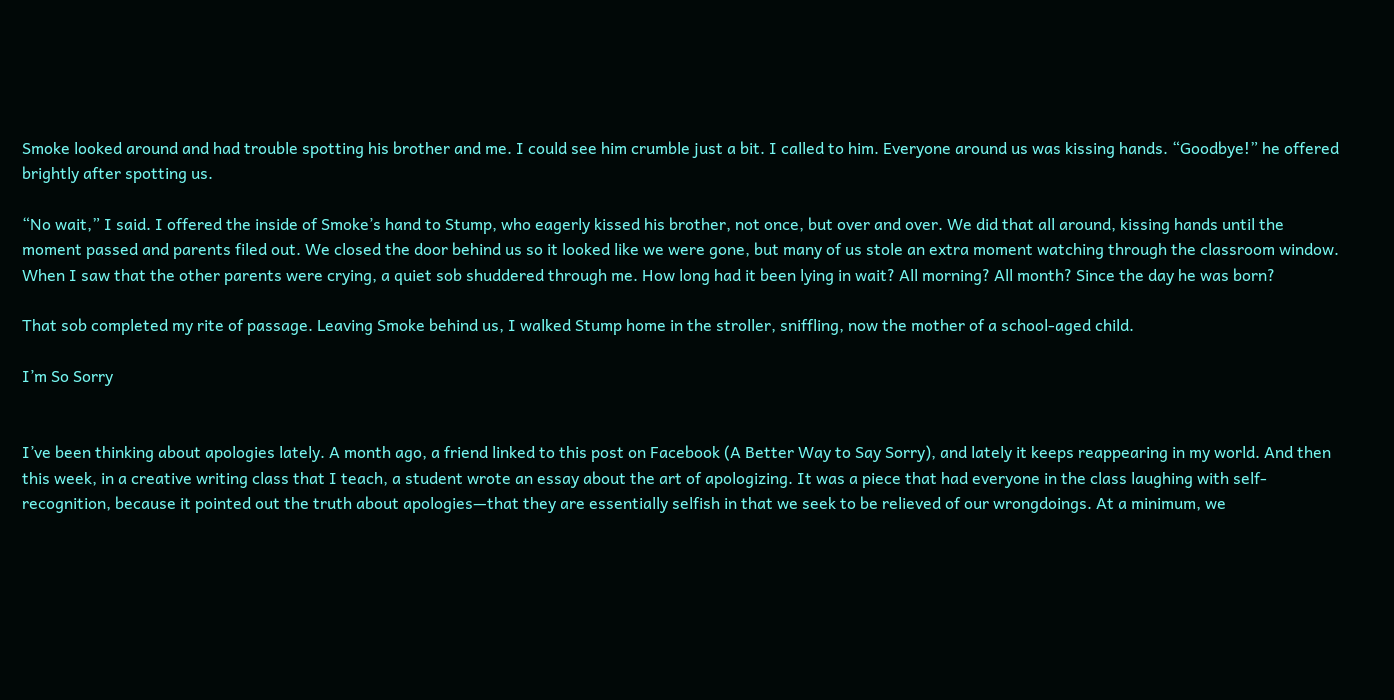Smoke looked around and had trouble spotting his brother and me. I could see him crumble just a bit. I called to him. Everyone around us was kissing hands. “Goodbye!” he offered brightly after spotting us.

“No wait,” I said. I offered the inside of Smoke’s hand to Stump, who eagerly kissed his brother, not once, but over and over. We did that all around, kissing hands until the moment passed and parents filed out. We closed the door behind us so it looked like we were gone, but many of us stole an extra moment watching through the classroom window. When I saw that the other parents were crying, a quiet sob shuddered through me. How long had it been lying in wait? All morning? All month? Since the day he was born?

That sob completed my rite of passage. Leaving Smoke behind us, I walked Stump home in the stroller, sniffling, now the mother of a school-aged child.

I’m So Sorry


I’ve been thinking about apologies lately. A month ago, a friend linked to this post on Facebook (A Better Way to Say Sorry), and lately it keeps reappearing in my world. And then this week, in a creative writing class that I teach, a student wrote an essay about the art of apologizing. It was a piece that had everyone in the class laughing with self-recognition, because it pointed out the truth about apologies—that they are essentially selfish in that we seek to be relieved of our wrongdoings. At a minimum, we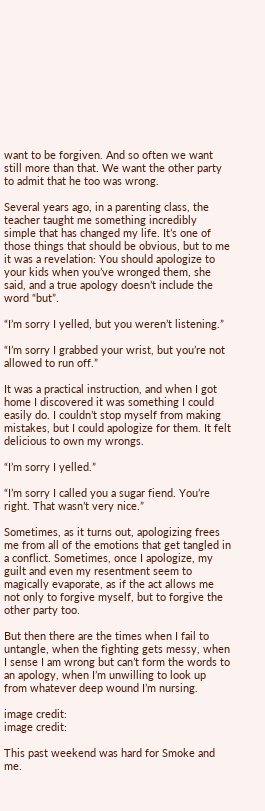want to be forgiven. And so often we want still more than that. We want the other party to admit that he too was wrong.

Several years ago, in a parenting class, the teacher taught me something incredibly simple that has changed my life. It’s one of those things that should be obvious, but to me it was a revelation: You should apologize to your kids when you’ve wronged them, she said, and a true apology doesn’t include the word “but”.

“I’m sorry I yelled, but you weren’t listening.”

“I’m sorry I grabbed your wrist, but you’re not allowed to run off.”

It was a practical instruction, and when I got home I discovered it was something I could easily do. I couldn’t stop myself from making mistakes, but I could apologize for them. It felt delicious to own my wrongs.

“I’m sorry I yelled.”

“I’m sorry I called you a sugar fiend. You’re right. That wasn’t very nice.”

Sometimes, as it turns out, apologizing frees me from all of the emotions that get tangled in a conflict. Sometimes, once I apologize, my guilt and even my resentment seem to magically evaporate, as if the act allows me not only to forgive myself, but to forgive the other party too.

But then there are the times when I fail to untangle, when the fighting gets messy, when I sense I am wrong but can’t form the words to an apology, when I’m unwilling to look up from whatever deep wound I’m nursing.

image credit:
image credit:

This past weekend was hard for Smoke and me.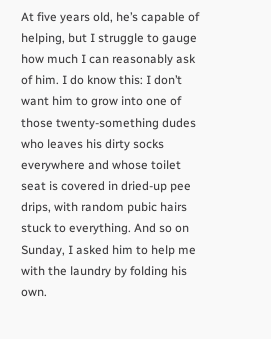At five years old, he’s capable of helping, but I struggle to gauge how much I can reasonably ask of him. I do know this: I don’t want him to grow into one of those twenty-something dudes who leaves his dirty socks everywhere and whose toilet seat is covered in dried-up pee drips, with random pubic hairs stuck to everything. And so on Sunday, I asked him to help me with the laundry by folding his own.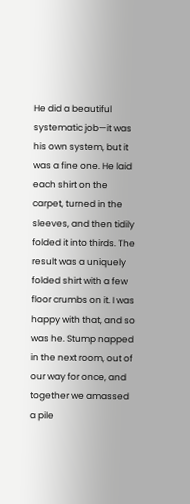He did a beautiful systematic job—it was his own system, but it was a fine one. He laid each shirt on the carpet, turned in the sleeves, and then tidily folded it into thirds. The result was a uniquely folded shirt with a few floor crumbs on it. I was happy with that, and so was he. Stump napped in the next room, out of our way for once, and together we amassed a pile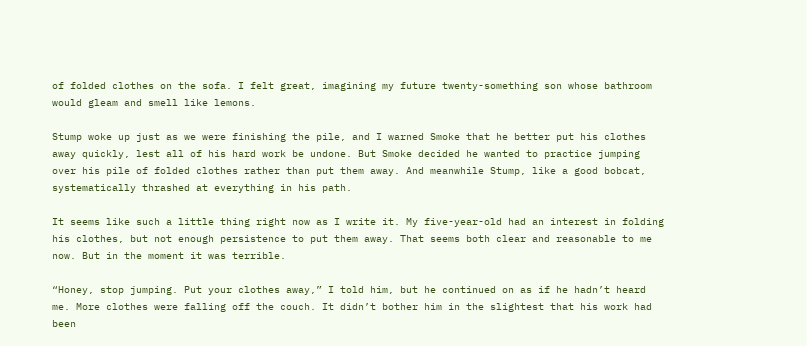of folded clothes on the sofa. I felt great, imagining my future twenty-something son whose bathroom would gleam and smell like lemons.

Stump woke up just as we were finishing the pile, and I warned Smoke that he better put his clothes away quickly, lest all of his hard work be undone. But Smoke decided he wanted to practice jumping over his pile of folded clothes rather than put them away. And meanwhile Stump, like a good bobcat, systematically thrashed at everything in his path.

It seems like such a little thing right now as I write it. My five-year-old had an interest in folding his clothes, but not enough persistence to put them away. That seems both clear and reasonable to me now. But in the moment it was terrible.

“Honey, stop jumping. Put your clothes away,” I told him, but he continued on as if he hadn’t heard me. More clothes were falling off the couch. It didn’t bother him in the slightest that his work had been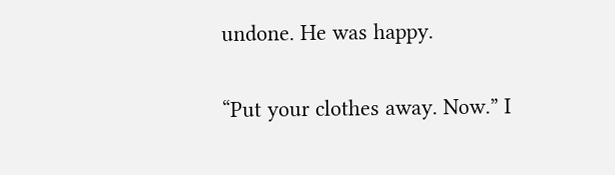undone. He was happy.

“Put your clothes away. Now.” I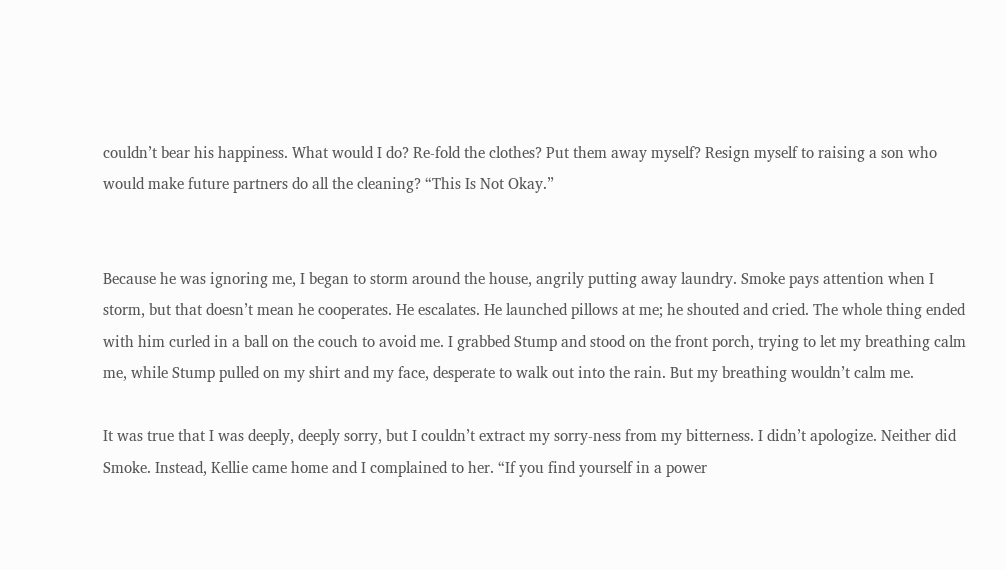couldn’t bear his happiness. What would I do? Re-fold the clothes? Put them away myself? Resign myself to raising a son who would make future partners do all the cleaning? “This Is Not Okay.”


Because he was ignoring me, I began to storm around the house, angrily putting away laundry. Smoke pays attention when I storm, but that doesn’t mean he cooperates. He escalates. He launched pillows at me; he shouted and cried. The whole thing ended with him curled in a ball on the couch to avoid me. I grabbed Stump and stood on the front porch, trying to let my breathing calm me, while Stump pulled on my shirt and my face, desperate to walk out into the rain. But my breathing wouldn’t calm me.

It was true that I was deeply, deeply sorry, but I couldn’t extract my sorry-ness from my bitterness. I didn’t apologize. Neither did Smoke. Instead, Kellie came home and I complained to her. “If you find yourself in a power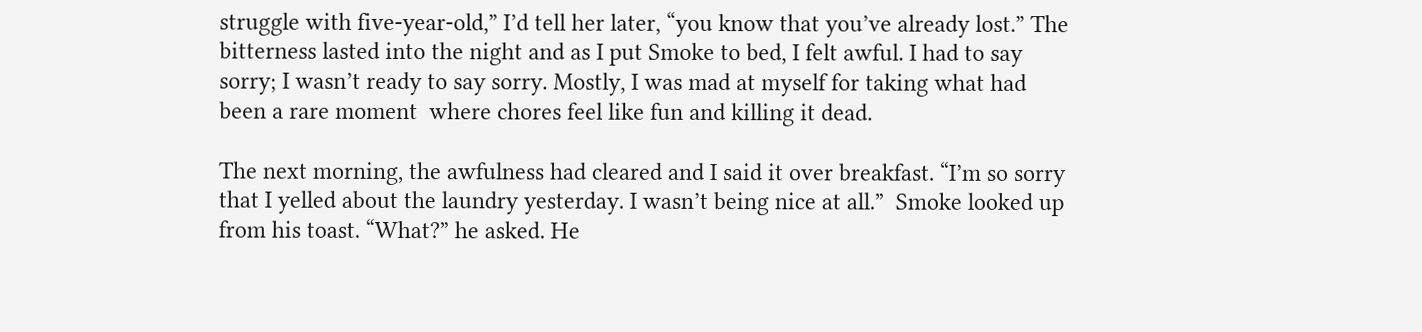struggle with five-year-old,” I’d tell her later, “you know that you’ve already lost.” The bitterness lasted into the night and as I put Smoke to bed, I felt awful. I had to say sorry; I wasn’t ready to say sorry. Mostly, I was mad at myself for taking what had been a rare moment  where chores feel like fun and killing it dead.

The next morning, the awfulness had cleared and I said it over breakfast. “I’m so sorry that I yelled about the laundry yesterday. I wasn’t being nice at all.”  Smoke looked up from his toast. “What?” he asked. He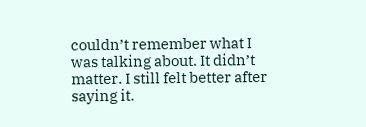couldn’t remember what I was talking about. It didn’t matter. I still felt better after saying it.